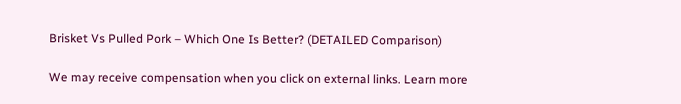Brisket Vs Pulled Pork – Which One Is Better? (DETAILED Comparison)

We may receive compensation when you click on external links. Learn more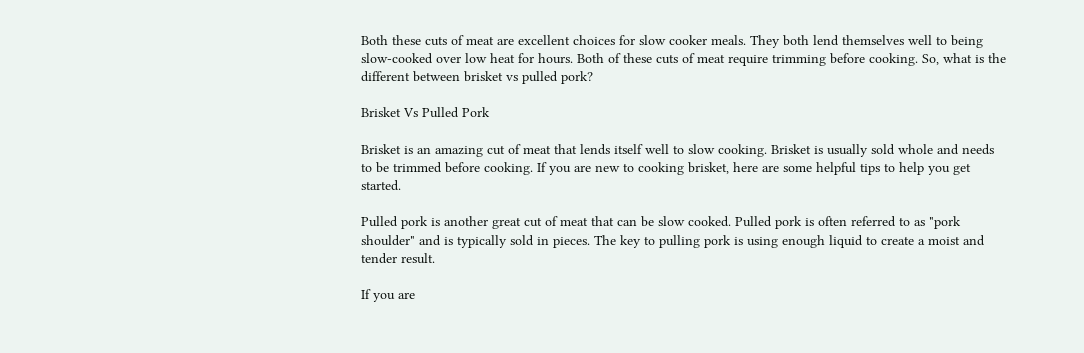Both these cuts of meat are excellent choices for slow cooker meals. They both lend themselves well to being slow-cooked over low heat for hours. Both of these cuts of meat require trimming before cooking. So, what is the different between brisket vs pulled pork?

Brisket Vs Pulled Pork

Brisket is an amazing cut of meat that lends itself well to slow cooking. Brisket is usually sold whole and needs to be trimmed before cooking. If you are new to cooking brisket, here are some helpful tips to help you get started.

Pulled pork is another great cut of meat that can be slow cooked. Pulled pork is often referred to as "pork shoulder" and is typically sold in pieces. The key to pulling pork is using enough liquid to create a moist and tender result.

If you are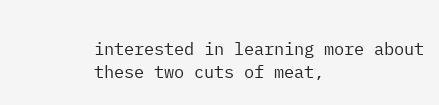interested in learning more about these two cuts of meat,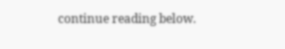continue reading below.